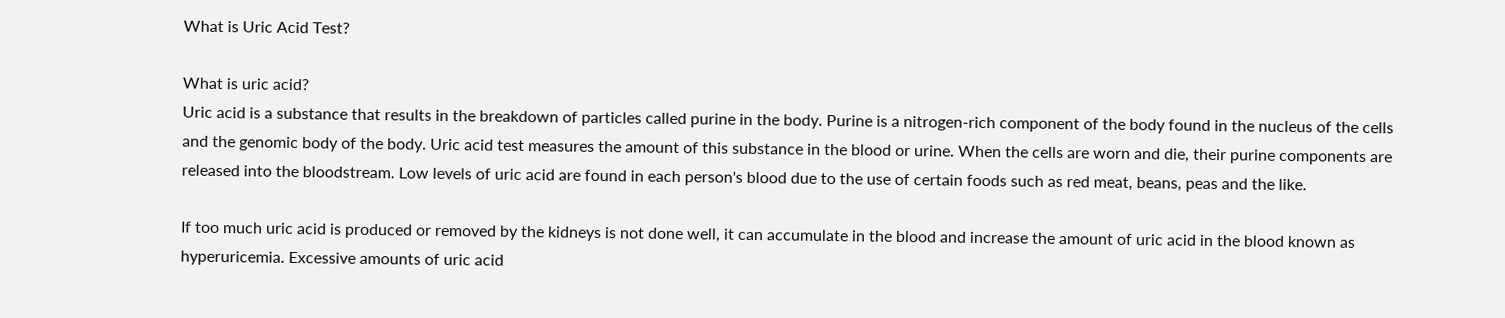What is Uric Acid Test?

What is uric acid?
Uric acid is a substance that results in the breakdown of particles called purine in the body. Purine is a nitrogen-rich component of the body found in the nucleus of the cells and the genomic body of the body. Uric acid test measures the amount of this substance in the blood or urine. When the cells are worn and die, their purine components are released into the bloodstream. Low levels of uric acid are found in each person's blood due to the use of certain foods such as red meat, beans, peas and the like.

If too much uric acid is produced or removed by the kidneys is not done well, it can accumulate in the blood and increase the amount of uric acid in the blood known as hyperuricemia. Excessive amounts of uric acid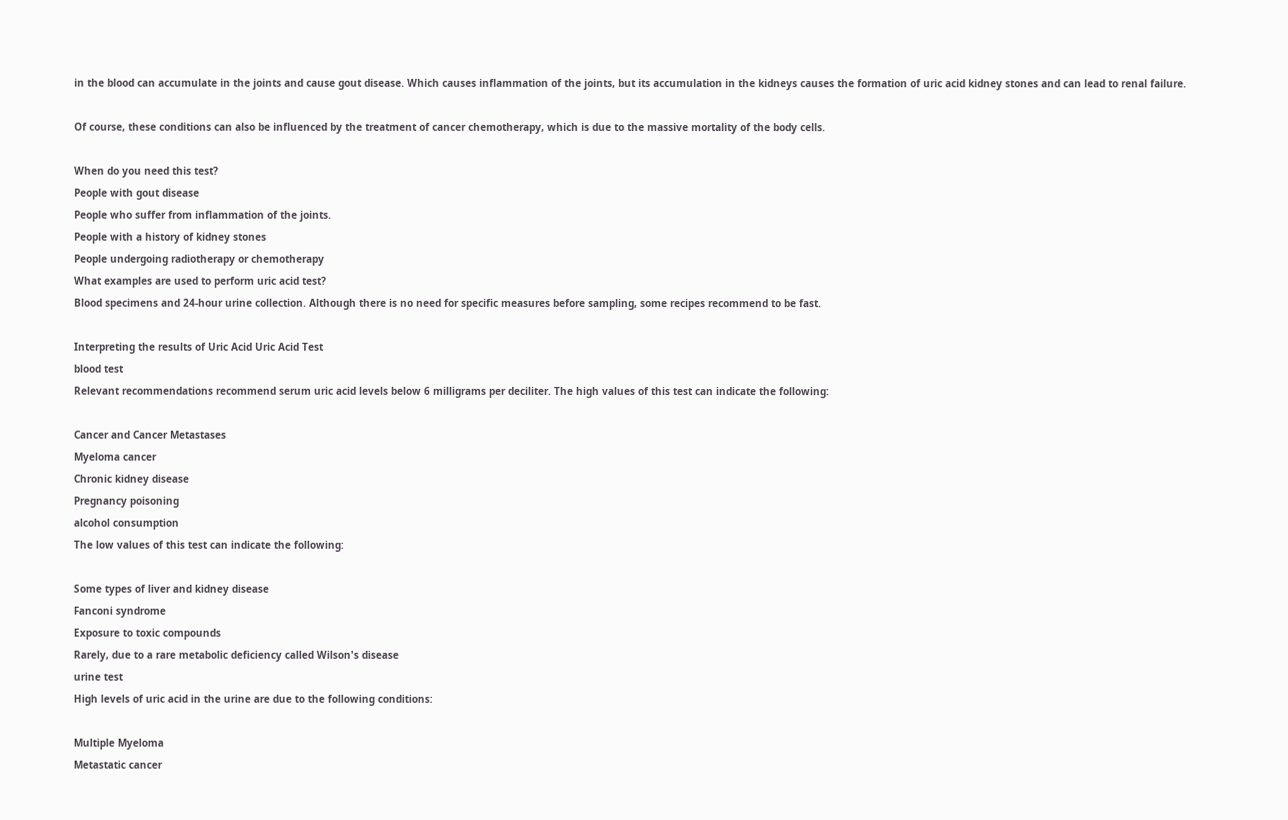in the blood can accumulate in the joints and cause gout disease. Which causes inflammation of the joints, but its accumulation in the kidneys causes the formation of uric acid kidney stones and can lead to renal failure.

Of course, these conditions can also be influenced by the treatment of cancer chemotherapy, which is due to the massive mortality of the body cells.

When do you need this test?
People with gout disease
People who suffer from inflammation of the joints.
People with a history of kidney stones
People undergoing radiotherapy or chemotherapy
What examples are used to perform uric acid test?
Blood specimens and 24-hour urine collection. Although there is no need for specific measures before sampling, some recipes recommend to be fast.

Interpreting the results of Uric Acid Uric Acid Test
blood test
Relevant recommendations recommend serum uric acid levels below 6 milligrams per deciliter. The high values of this test can indicate the following:

Cancer and Cancer Metastases
Myeloma cancer
Chronic kidney disease
Pregnancy poisoning
alcohol consumption
The low values of this test can indicate the following:

Some types of liver and kidney disease
Fanconi syndrome
Exposure to toxic compounds
Rarely, due to a rare metabolic deficiency called Wilson's disease
urine test
High levels of uric acid in the urine are due to the following conditions:

Multiple Myeloma
Metastatic cancer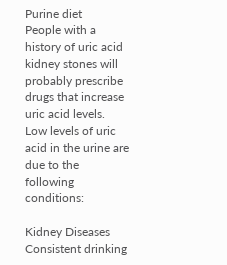Purine diet
People with a history of uric acid kidney stones will probably prescribe drugs that increase uric acid levels.
Low levels of uric acid in the urine are due to the following conditions:

Kidney Diseases
Consistent drinking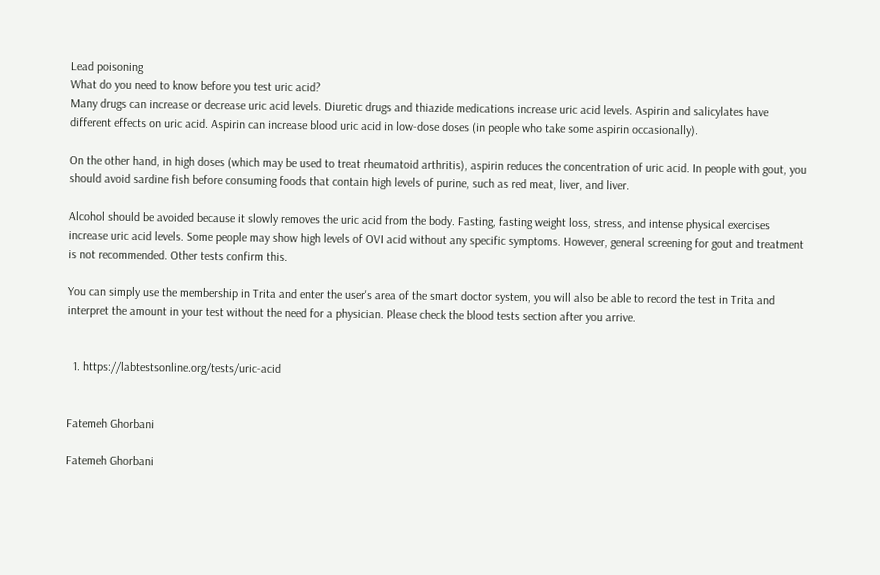Lead poisoning
What do you need to know before you test uric acid?
Many drugs can increase or decrease uric acid levels. Diuretic drugs and thiazide medications increase uric acid levels. Aspirin and salicylates have different effects on uric acid. Aspirin can increase blood uric acid in low-dose doses (in people who take some aspirin occasionally).

On the other hand, in high doses (which may be used to treat rheumatoid arthritis), aspirin reduces the concentration of uric acid. In people with gout, you should avoid sardine fish before consuming foods that contain high levels of purine, such as red meat, liver, and liver.

Alcohol should be avoided because it slowly removes the uric acid from the body. Fasting, fasting weight loss, stress, and intense physical exercises increase uric acid levels. Some people may show high levels of OVI acid without any specific symptoms. However, general screening for gout and treatment is not recommended. Other tests confirm this.

You can simply use the membership in Trita and enter the user's area of the smart doctor system, you will also be able to record the test in Trita and interpret the amount in your test without the need for a physician. Please check the blood tests section after you arrive.


  1. https://labtestsonline.org/tests/uric-acid


Fatemeh Ghorbani

Fatemeh Ghorbani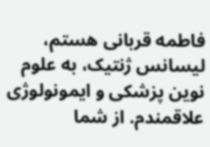فاطمه قربانی هستم، لیسانس ژنتیک، به علوم نوین پزشکی و ایمونولوژی علاقمندم. از شما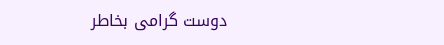دوست گرامی بخاطر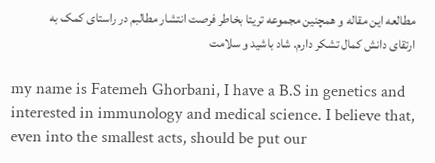مطالعه این مقاله و همچنین مجموعه تریتا بخاطر فرصت انتشار مطالبم در راستای کمک به ارتقای دانش کمال تشکر دارم. شاد باشید و سلامت

my name is Fatemeh Ghorbani, I have a B.S in genetics and interested in immunology and medical science. I believe that, even into the smallest acts, should be put our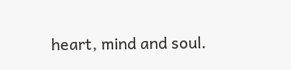heart, mind and soul.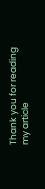Thank you for reading my article